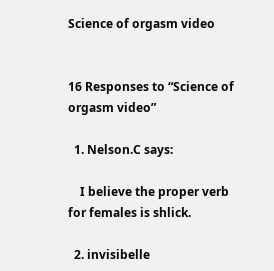Science of orgasm video


16 Responses to “Science of orgasm video”

  1. Nelson.C says:

    I believe the proper verb for females is shlick.

  2. invisibelle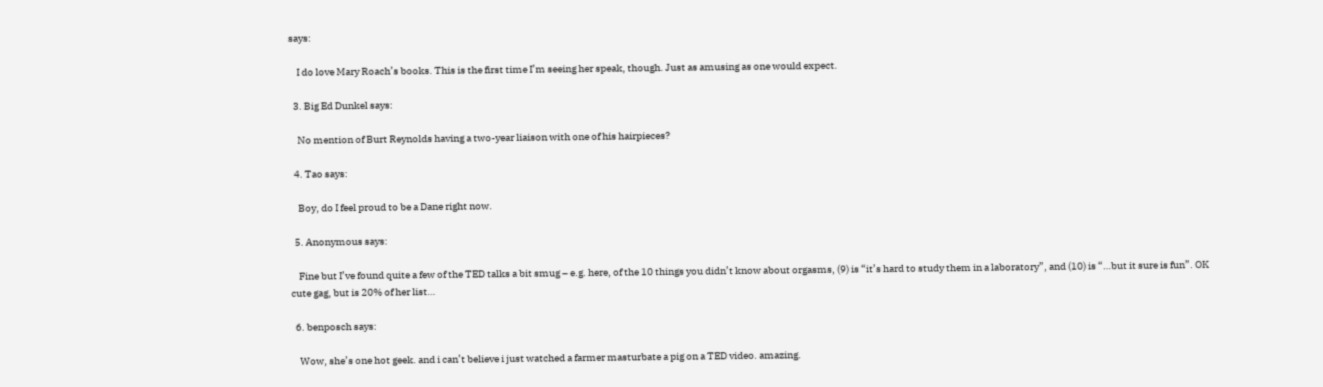says:

    I do love Mary Roach’s books. This is the first time I’m seeing her speak, though. Just as amusing as one would expect.

  3. Big Ed Dunkel says:

    No mention of Burt Reynolds having a two-year liaison with one of his hairpieces?

  4. Tao says:

    Boy, do I feel proud to be a Dane right now.

  5. Anonymous says:

    Fine but I’ve found quite a few of the TED talks a bit smug – e.g. here, of the 10 things you didn’t know about orgasms, (9) is “it’s hard to study them in a laboratory”, and (10) is “…but it sure is fun”. OK cute gag, but is 20% of her list…

  6. benposch says:

    Wow, she’s one hot geek. and i can’t believe i just watched a farmer masturbate a pig on a TED video. amazing.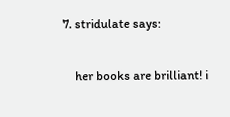7. stridulate says:

    her books are brilliant! i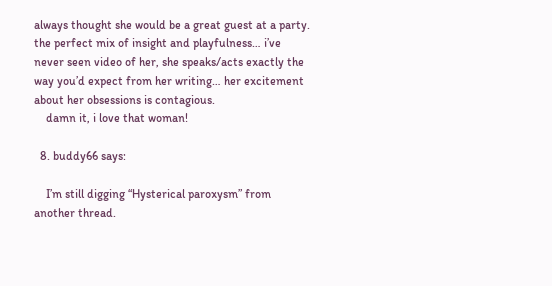always thought she would be a great guest at a party. the perfect mix of insight and playfulness… i’ve never seen video of her, she speaks/acts exactly the way you’d expect from her writing… her excitement about her obsessions is contagious.
    damn it, i love that woman!

  8. buddy66 says:

    I’m still digging “Hysterical paroxysm” from another thread.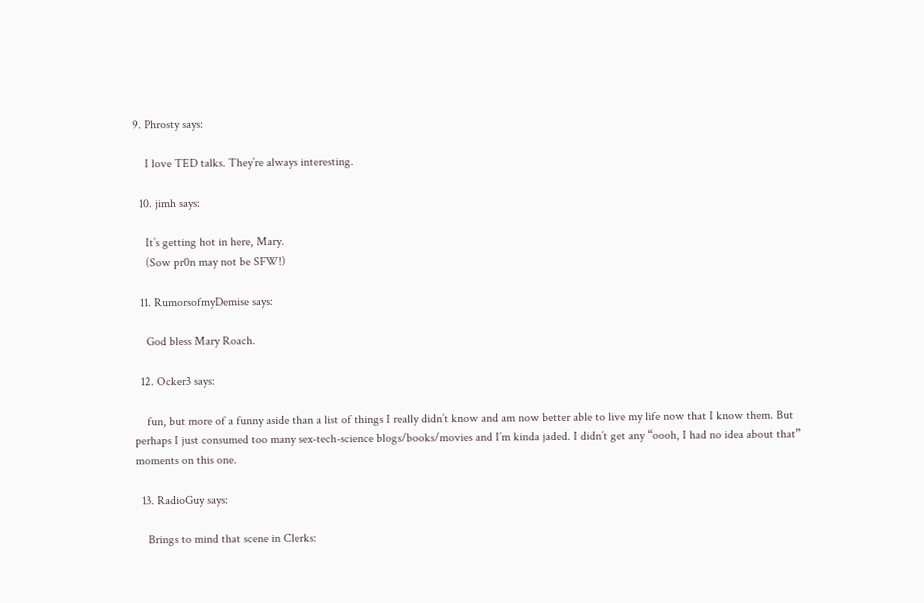9. Phrosty says:

    I love TED talks. They’re always interesting.

  10. jimh says:

    It’s getting hot in here, Mary.
    (Sow pr0n may not be SFW!)

  11. RumorsofmyDemise says:

    God bless Mary Roach.

  12. Ocker3 says:

    fun, but more of a funny aside than a list of things I really didn’t know and am now better able to live my life now that I know them. But perhaps I just consumed too many sex-tech-science blogs/books/movies and I’m kinda jaded. I didn’t get any “oooh, I had no idea about that” moments on this one.

  13. RadioGuy says:

    Brings to mind that scene in Clerks: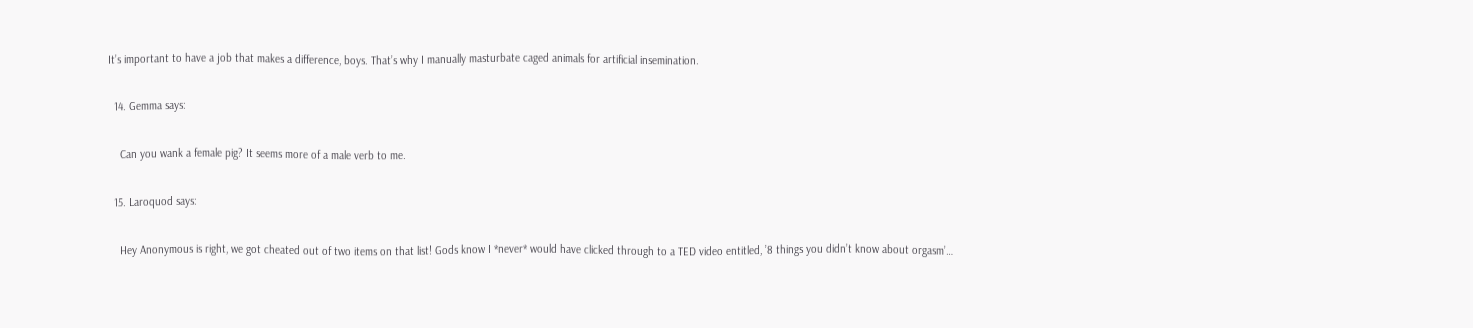It’s important to have a job that makes a difference, boys. That’s why I manually masturbate caged animals for artificial insemination.

  14. Gemma says:

    Can you wank a female pig? It seems more of a male verb to me.

  15. Laroquod says:

    Hey Anonymous is right, we got cheated out of two items on that list! Gods know I *never* would have clicked through to a TED video entitled, ’8 things you didn’t know about orgasm’…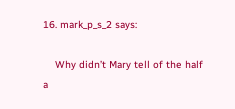16. mark_p_s_2 says:

    Why didn’t Mary tell of the half a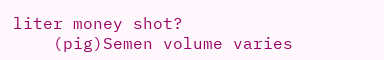liter money shot?
    (pig)Semen volume varies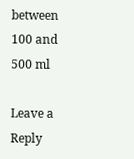between 100 and 500 ml

Leave a Reply